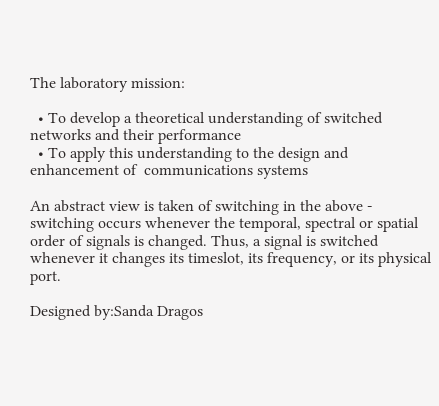The laboratory mission:

  • To develop a theoretical understanding of switched networks and their performance
  • To apply this understanding to the design and enhancement of  communications systems

An abstract view is taken of switching in the above - switching occurs whenever the temporal, spectral or spatial order of signals is changed. Thus, a signal is switched whenever it changes its timeslot, its frequency, or its physical port.

Designed by:Sanda Dragos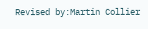Revised by:Martin Collier